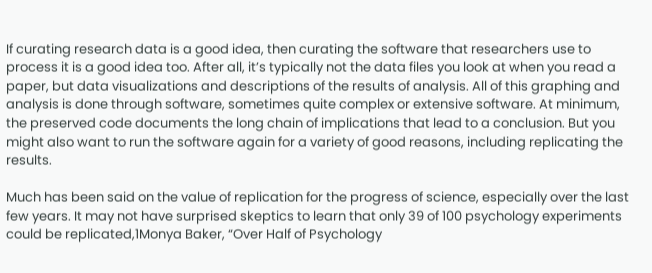If curating research data is a good idea, then curating the software that researchers use to process it is a good idea too. After all, it’s typically not the data files you look at when you read a paper, but data visualizations and descriptions of the results of analysis. All of this graphing and analysis is done through software, sometimes quite complex or extensive software. At minimum, the preserved code documents the long chain of implications that lead to a conclusion. But you might also want to run the software again for a variety of good reasons, including replicating the results.

Much has been said on the value of replication for the progress of science, especially over the last few years. It may not have surprised skeptics to learn that only 39 of 100 psychology experiments could be replicated,1Monya Baker, “Over Half of Psychology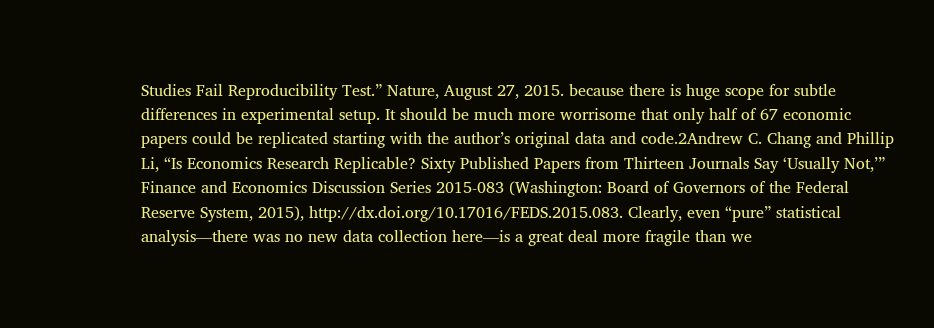Studies Fail Reproducibility Test.” Nature, August 27, 2015. because there is huge scope for subtle differences in experimental setup. It should be much more worrisome that only half of 67 economic papers could be replicated starting with the author’s original data and code.2Andrew C. Chang and Phillip Li, “Is Economics Research Replicable? Sixty Published Papers from Thirteen Journals Say ‘Usually Not,’” Finance and Economics Discussion Series 2015-083 (Washington: Board of Governors of the Federal Reserve System, 2015), http://dx.doi.org/10.17016/FEDS.2015.083. Clearly, even “pure” statistical analysis—there was no new data collection here—is a great deal more fragile than we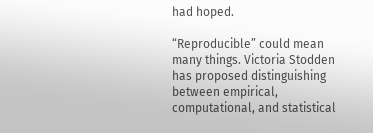had hoped.

“Reproducible” could mean many things. Victoria Stodden has proposed distinguishing between empirical, computational, and statistical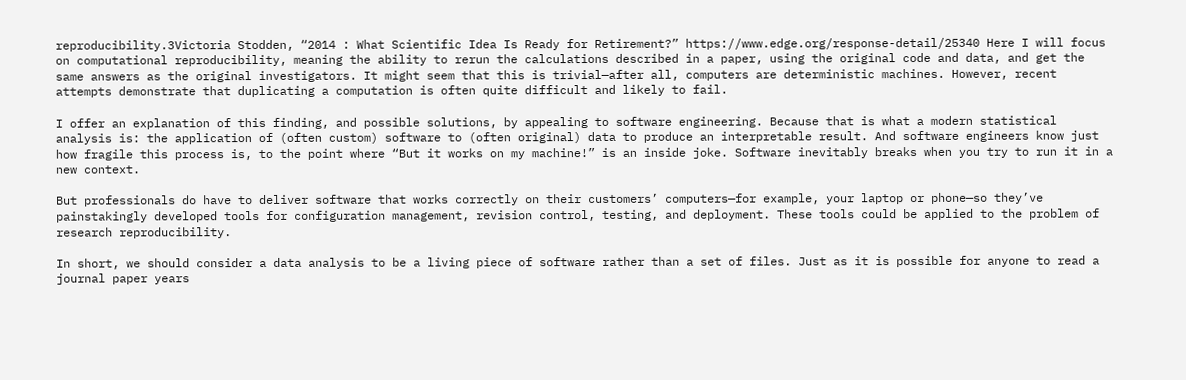reproducibility.3Victoria Stodden, “2014 : What Scientific Idea Is Ready for Retirement?” https://www.edge.org/response-detail/25340 Here I will focus on computational reproducibility, meaning the ability to rerun the calculations described in a paper, using the original code and data, and get the same answers as the original investigators. It might seem that this is trivial—after all, computers are deterministic machines. However, recent attempts demonstrate that duplicating a computation is often quite difficult and likely to fail.

I offer an explanation of this finding, and possible solutions, by appealing to software engineering. Because that is what a modern statistical analysis is: the application of (often custom) software to (often original) data to produce an interpretable result. And software engineers know just how fragile this process is, to the point where “But it works on my machine!” is an inside joke. Software inevitably breaks when you try to run it in a new context.

But professionals do have to deliver software that works correctly on their customers’ computers—for example, your laptop or phone—so they’ve painstakingly developed tools for configuration management, revision control, testing, and deployment. These tools could be applied to the problem of research reproducibility.

In short, we should consider a data analysis to be a living piece of software rather than a set of files. Just as it is possible for anyone to read a journal paper years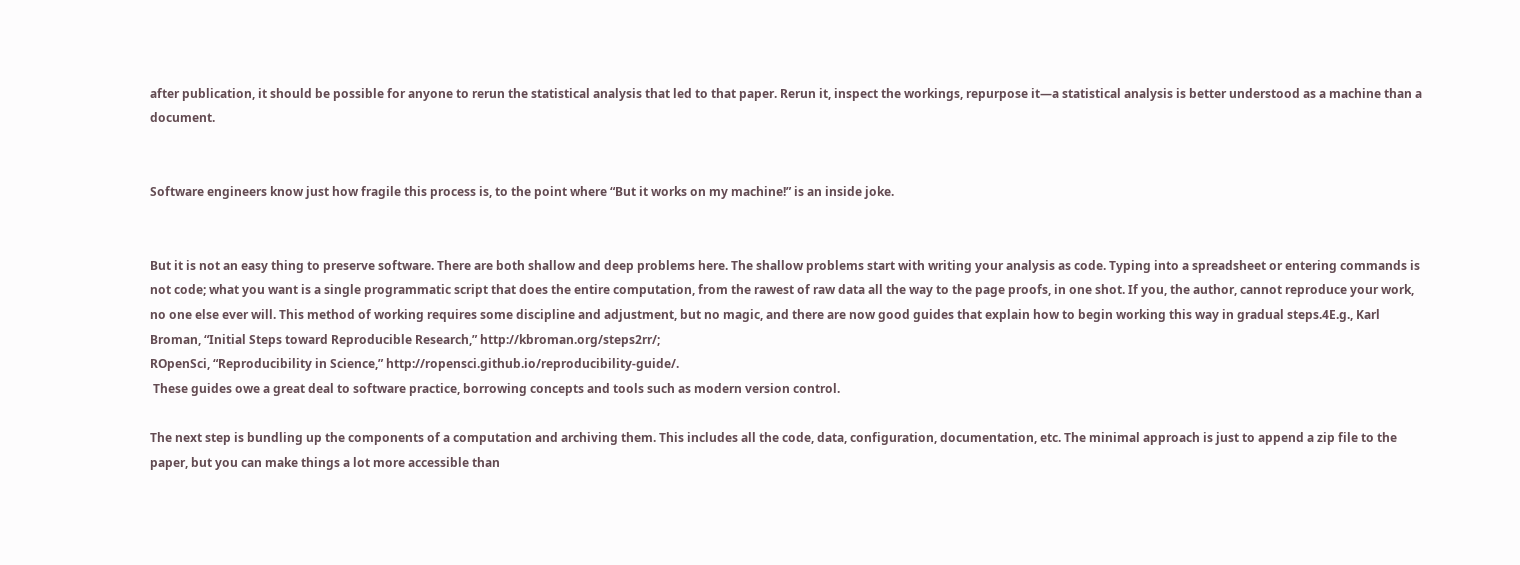after publication, it should be possible for anyone to rerun the statistical analysis that led to that paper. Rerun it, inspect the workings, repurpose it—a statistical analysis is better understood as a machine than a document.


Software engineers know just how fragile this process is, to the point where “But it works on my machine!” is an inside joke.


But it is not an easy thing to preserve software. There are both shallow and deep problems here. The shallow problems start with writing your analysis as code. Typing into a spreadsheet or entering commands is not code; what you want is a single programmatic script that does the entire computation, from the rawest of raw data all the way to the page proofs, in one shot. If you, the author, cannot reproduce your work, no one else ever will. This method of working requires some discipline and adjustment, but no magic, and there are now good guides that explain how to begin working this way in gradual steps.4E.g., Karl Broman, “Initial Steps toward Reproducible Research,” http://kbroman.org/steps2rr/;
ROpenSci, “Reproducibility in Science,” http://ropensci.github.io/reproducibility-guide/.
 These guides owe a great deal to software practice, borrowing concepts and tools such as modern version control.

The next step is bundling up the components of a computation and archiving them. This includes all the code, data, configuration, documentation, etc. The minimal approach is just to append a zip file to the paper, but you can make things a lot more accessible than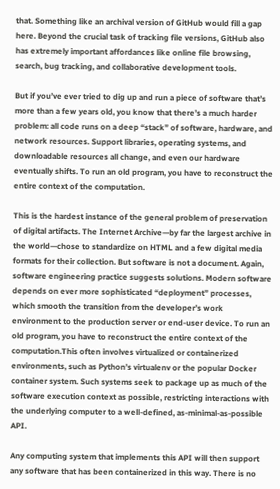that. Something like an archival version of GitHub would fill a gap here. Beyond the crucial task of tracking file versions, GitHub also has extremely important affordances like online file browsing, search, bug tracking, and collaborative development tools.

But if you’ve ever tried to dig up and run a piece of software that’s more than a few years old, you know that there’s a much harder problem: all code runs on a deep “stack” of software, hardware, and network resources. Support libraries, operating systems, and downloadable resources all change, and even our hardware eventually shifts. To run an old program, you have to reconstruct the entire context of the computation.

This is the hardest instance of the general problem of preservation of digital artifacts. The Internet Archive—by far the largest archive in the world—chose to standardize on HTML and a few digital media formats for their collection. But software is not a document. Again, software engineering practice suggests solutions. Modern software depends on ever more sophisticated “deployment” processes, which smooth the transition from the developer’s work environment to the production server or end-user device. To run an old program, you have to reconstruct the entire context of the computation.This often involves virtualized or containerized environments, such as Python’s virtualenv or the popular Docker container system. Such systems seek to package up as much of the software execution context as possible, restricting interactions with the underlying computer to a well-defined, as-minimal-as-possible API.

Any computing system that implements this API will then support any software that has been containerized in this way. There is no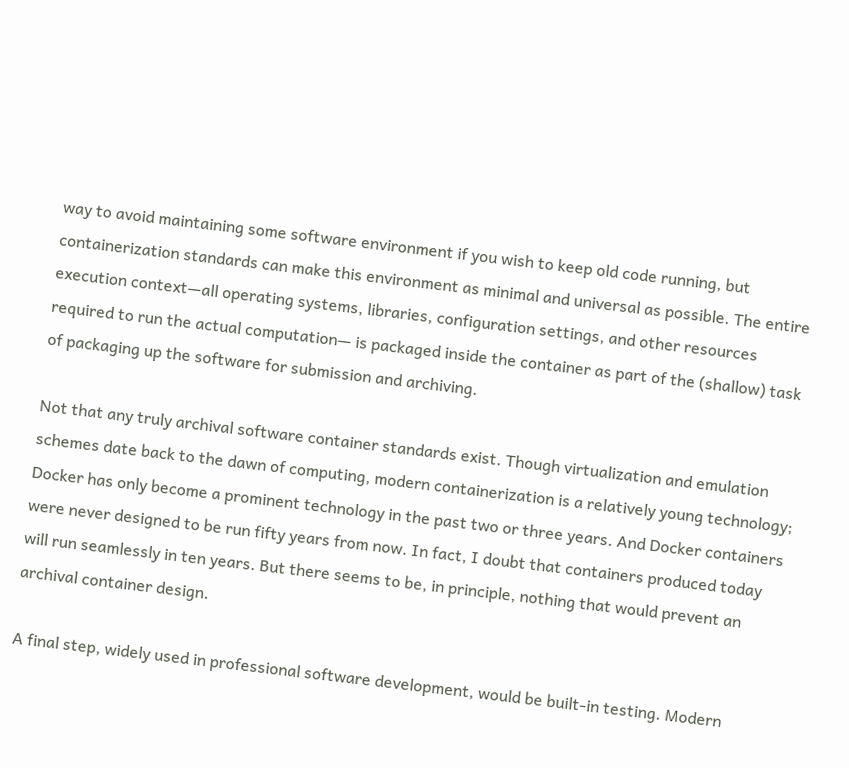way to avoid maintaining some software environment if you wish to keep old code running, but containerization standards can make this environment as minimal and universal as possible. The entire execution context—all operating systems, libraries, configuration settings, and other resources required to run the actual computation— is packaged inside the container as part of the (shallow) task of packaging up the software for submission and archiving.

Not that any truly archival software container standards exist. Though virtualization and emulation schemes date back to the dawn of computing, modern containerization is a relatively young technology; Docker has only become a prominent technology in the past two or three years. And Docker containers were never designed to be run fifty years from now. In fact, I doubt that containers produced today will run seamlessly in ten years. But there seems to be, in principle, nothing that would prevent an archival container design.

A final step, widely used in professional software development, would be built-in testing. Modern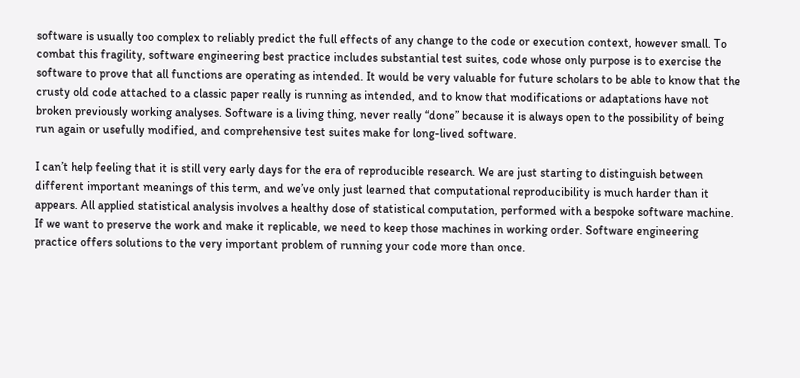software is usually too complex to reliably predict the full effects of any change to the code or execution context, however small. To combat this fragility, software engineering best practice includes substantial test suites, code whose only purpose is to exercise the software to prove that all functions are operating as intended. It would be very valuable for future scholars to be able to know that the crusty old code attached to a classic paper really is running as intended, and to know that modifications or adaptations have not broken previously working analyses. Software is a living thing, never really “done” because it is always open to the possibility of being run again or usefully modified, and comprehensive test suites make for long-lived software.

I can’t help feeling that it is still very early days for the era of reproducible research. We are just starting to distinguish between different important meanings of this term, and we’ve only just learned that computational reproducibility is much harder than it appears. All applied statistical analysis involves a healthy dose of statistical computation, performed with a bespoke software machine. If we want to preserve the work and make it replicable, we need to keep those machines in working order. Software engineering practice offers solutions to the very important problem of running your code more than once.